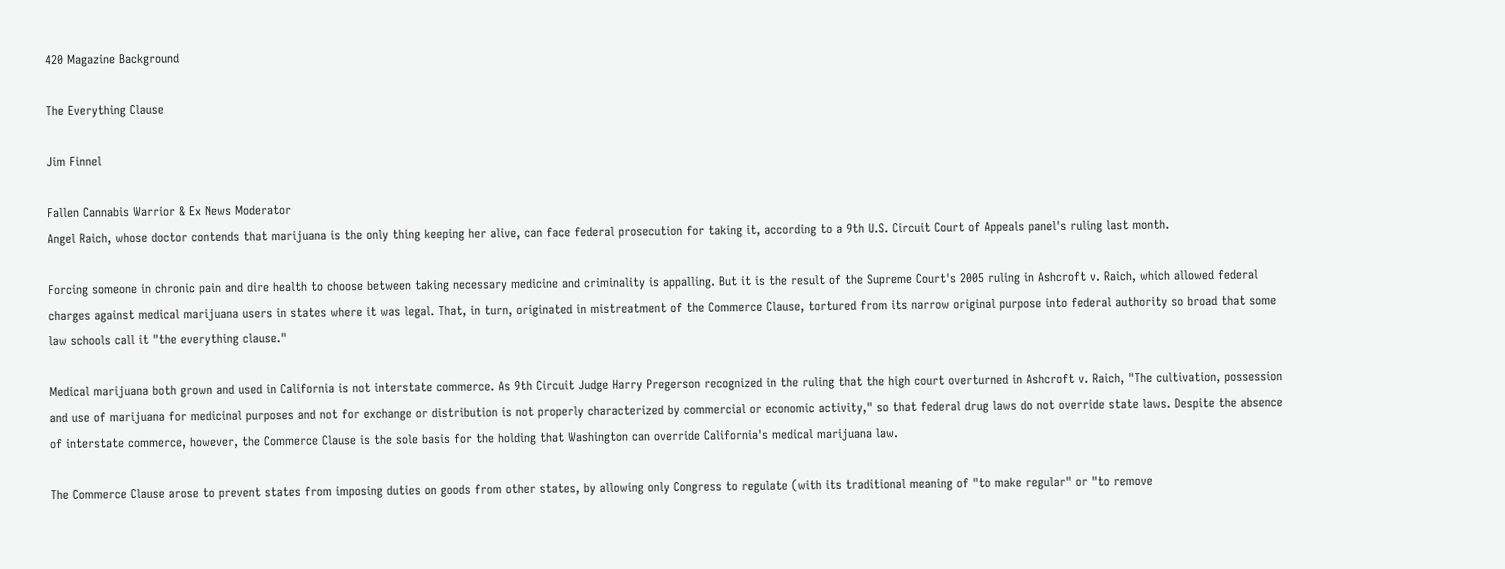420 Magazine Background

The Everything Clause

Jim Finnel

Fallen Cannabis Warrior & Ex News Moderator
Angel Raich, whose doctor contends that marijuana is the only thing keeping her alive, can face federal prosecution for taking it, according to a 9th U.S. Circuit Court of Appeals panel's ruling last month.

Forcing someone in chronic pain and dire health to choose between taking necessary medicine and criminality is appalling. But it is the result of the Supreme Court's 2005 ruling in Ashcroft v. Raich, which allowed federal charges against medical marijuana users in states where it was legal. That, in turn, originated in mistreatment of the Commerce Clause, tortured from its narrow original purpose into federal authority so broad that some law schools call it "the everything clause."

Medical marijuana both grown and used in California is not interstate commerce. As 9th Circuit Judge Harry Pregerson recognized in the ruling that the high court overturned in Ashcroft v. Raich, "The cultivation, possession and use of marijuana for medicinal purposes and not for exchange or distribution is not properly characterized by commercial or economic activity," so that federal drug laws do not override state laws. Despite the absence of interstate commerce, however, the Commerce Clause is the sole basis for the holding that Washington can override California's medical marijuana law.

The Commerce Clause arose to prevent states from imposing duties on goods from other states, by allowing only Congress to regulate (with its traditional meaning of "to make regular" or "to remove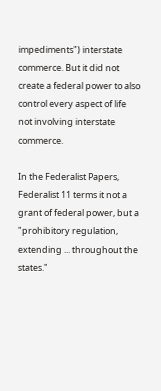impediments") interstate commerce. But it did not create a federal power to also control every aspect of life not involving interstate commerce.

In the Federalist Papers, Federalist 11 terms it not a grant of federal power, but a "prohibitory regulation, extending ... throughout the states."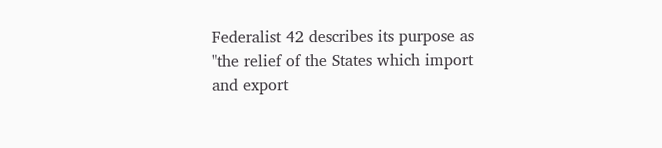Federalist 42 describes its purpose as "the relief of the States which import and export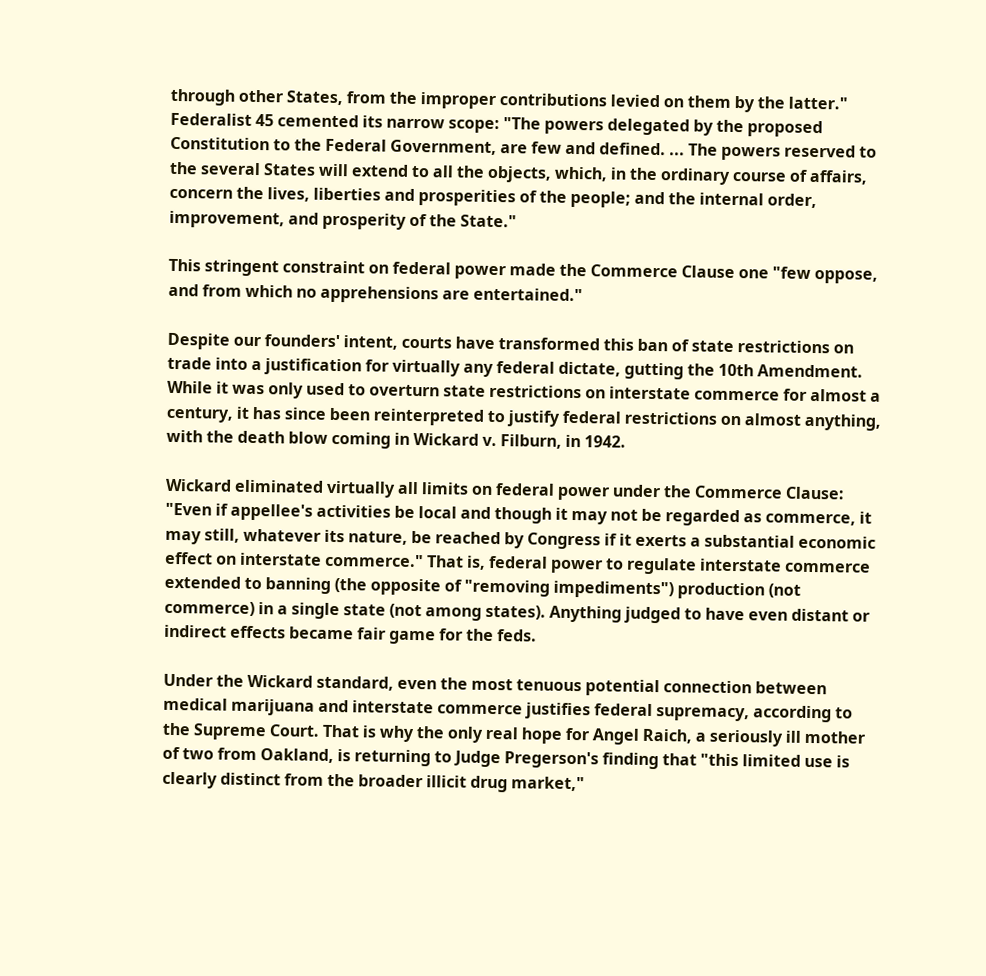through other States, from the improper contributions levied on them by the latter." Federalist 45 cemented its narrow scope: "The powers delegated by the proposed Constitution to the Federal Government, are few and defined. ... The powers reserved to the several States will extend to all the objects, which, in the ordinary course of affairs, concern the lives, liberties and prosperities of the people; and the internal order, improvement, and prosperity of the State."

This stringent constraint on federal power made the Commerce Clause one "few oppose, and from which no apprehensions are entertained."

Despite our founders' intent, courts have transformed this ban of state restrictions on trade into a justification for virtually any federal dictate, gutting the 10th Amendment. While it was only used to overturn state restrictions on interstate commerce for almost a century, it has since been reinterpreted to justify federal restrictions on almost anything, with the death blow coming in Wickard v. Filburn, in 1942.

Wickard eliminated virtually all limits on federal power under the Commerce Clause: "Even if appellee's activities be local and though it may not be regarded as commerce, it may still, whatever its nature, be reached by Congress if it exerts a substantial economic effect on interstate commerce." That is, federal power to regulate interstate commerce extended to banning (the opposite of "removing impediments") production (not commerce) in a single state (not among states). Anything judged to have even distant or indirect effects became fair game for the feds.

Under the Wickard standard, even the most tenuous potential connection between medical marijuana and interstate commerce justifies federal supremacy, according to the Supreme Court. That is why the only real hope for Angel Raich, a seriously ill mother of two from Oakland, is returning to Judge Pregerson's finding that "this limited use is clearly distinct from the broader illicit drug market,"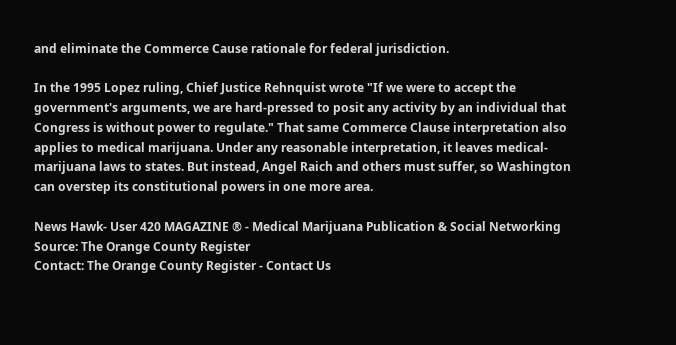and eliminate the Commerce Cause rationale for federal jurisdiction.

In the 1995 Lopez ruling, Chief Justice Rehnquist wrote "If we were to accept the government's arguments, we are hard-pressed to posit any activity by an individual that Congress is without power to regulate." That same Commerce Clause interpretation also applies to medical marijuana. Under any reasonable interpretation, it leaves medical-marijuana laws to states. But instead, Angel Raich and others must suffer, so Washington can overstep its constitutional powers in one more area.

News Hawk- User 420 MAGAZINE ® - Medical Marijuana Publication & Social Networking
Source: The Orange County Register
Contact: The Orange County Register - Contact Us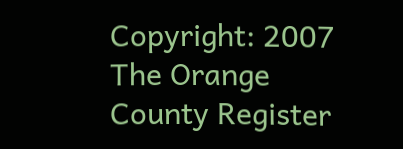Copyright: 2007 The Orange County Register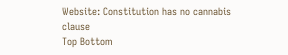Website: Constitution has no cannabis clause
Top Bottom